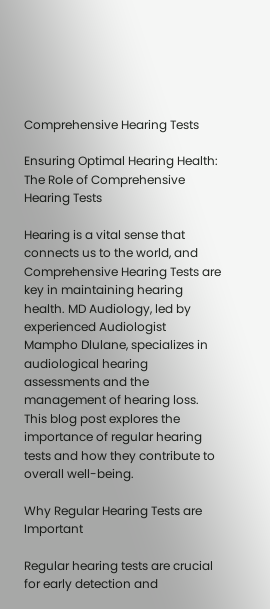Comprehensive Hearing Tests

Ensuring Optimal Hearing Health: The Role of Comprehensive Hearing Tests

Hearing is a vital sense that connects us to the world, and Comprehensive Hearing Tests are key in maintaining hearing health. MD Audiology, led by experienced Audiologist Mampho Dlulane, specializes in audiological hearing assessments and the management of hearing loss. This blog post explores the importance of regular hearing tests and how they contribute to overall well-being.

Why Regular Hearing Tests are Important

Regular hearing tests are crucial for early detection and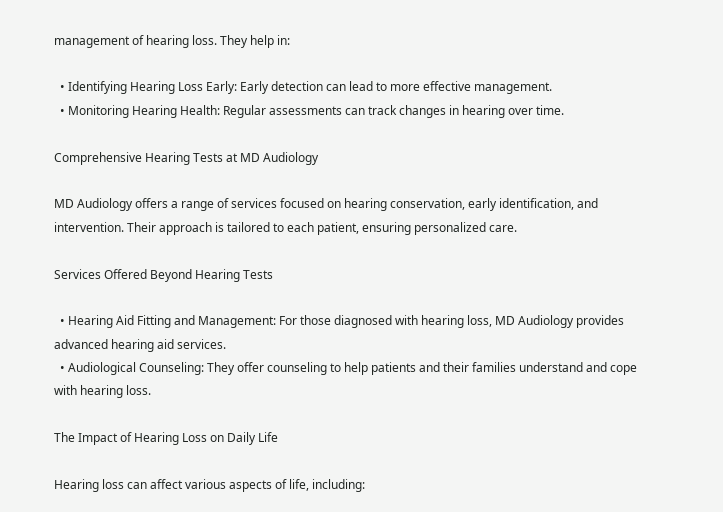management of hearing loss. They help in:

  • Identifying Hearing Loss Early: Early detection can lead to more effective management.
  • Monitoring Hearing Health: Regular assessments can track changes in hearing over time.

Comprehensive Hearing Tests at MD Audiology

MD Audiology offers a range of services focused on hearing conservation, early identification, and intervention. Their approach is tailored to each patient, ensuring personalized care.

Services Offered Beyond Hearing Tests

  • Hearing Aid Fitting and Management: For those diagnosed with hearing loss, MD Audiology provides advanced hearing aid services.
  • Audiological Counseling: They offer counseling to help patients and their families understand and cope with hearing loss.

The Impact of Hearing Loss on Daily Life

Hearing loss can affect various aspects of life, including: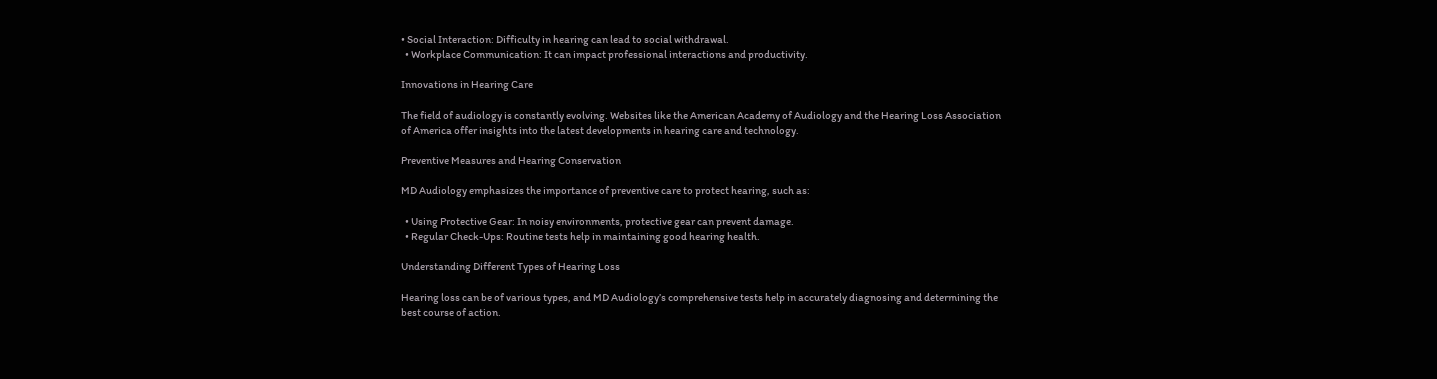• Social Interaction: Difficulty in hearing can lead to social withdrawal.
  • Workplace Communication: It can impact professional interactions and productivity.

Innovations in Hearing Care

The field of audiology is constantly evolving. Websites like the American Academy of Audiology and the Hearing Loss Association of America offer insights into the latest developments in hearing care and technology.

Preventive Measures and Hearing Conservation

MD Audiology emphasizes the importance of preventive care to protect hearing, such as:

  • Using Protective Gear: In noisy environments, protective gear can prevent damage.
  • Regular Check-Ups: Routine tests help in maintaining good hearing health.

Understanding Different Types of Hearing Loss

Hearing loss can be of various types, and MD Audiology’s comprehensive tests help in accurately diagnosing and determining the best course of action.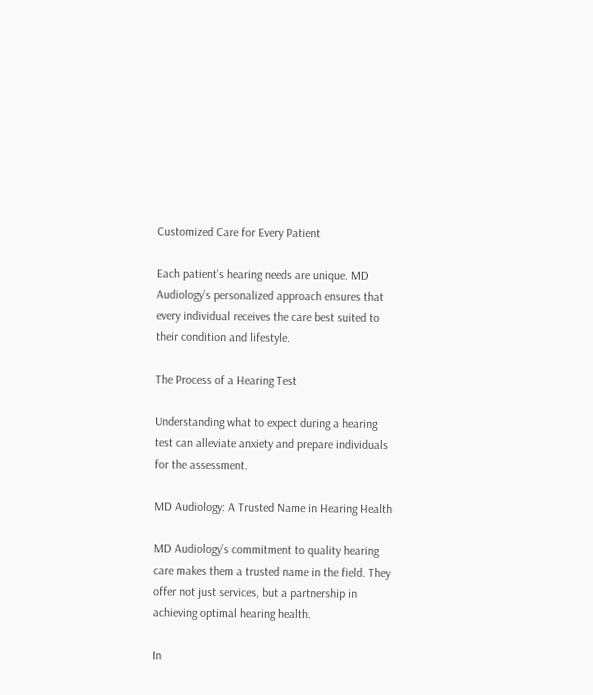Customized Care for Every Patient

Each patient’s hearing needs are unique. MD Audiology’s personalized approach ensures that every individual receives the care best suited to their condition and lifestyle.

The Process of a Hearing Test

Understanding what to expect during a hearing test can alleviate anxiety and prepare individuals for the assessment.

MD Audiology: A Trusted Name in Hearing Health

MD Audiology’s commitment to quality hearing care makes them a trusted name in the field. They offer not just services, but a partnership in achieving optimal hearing health.

In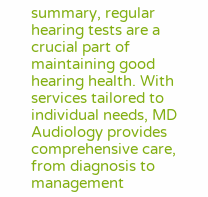summary, regular hearing tests are a crucial part of maintaining good hearing health. With services tailored to individual needs, MD Audiology provides comprehensive care, from diagnosis to management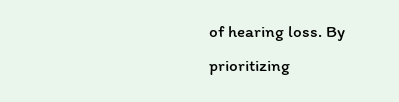of hearing loss. By prioritizing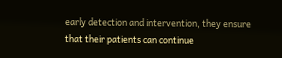early detection and intervention, they ensure that their patients can continue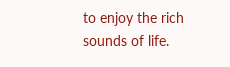to enjoy the rich sounds of life.